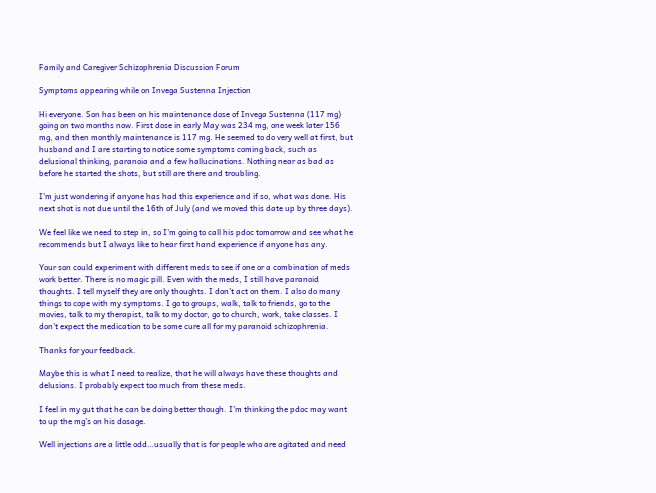Family and Caregiver Schizophrenia Discussion Forum

Symptoms appearing while on Invega Sustenna Injection

Hi everyone. Son has been on his maintenance dose of Invega Sustenna (117 mg) going on two months now. First dose in early May was 234 mg, one week later 156 mg, and then monthly maintenance is 117 mg. He seemed to do very well at first, but husband and I are starting to notice some symptoms coming back, such as delusional thinking, paranoia and a few hallucinations. Nothing near as bad as before he started the shots, but still are there and troubling.

I’m just wondering if anyone has had this experience and if so, what was done. His next shot is not due until the 16th of July (and we moved this date up by three days).

We feel like we need to step in, so I’m going to call his pdoc tomorrow and see what he recommends but I always like to hear first hand experience if anyone has any.

Your son could experiment with different meds to see if one or a combination of meds work better. There is no magic pill. Even with the meds, I still have paranoid thoughts. I tell myself they are only thoughts. I don’t act on them. I also do many things to cope with my symptoms. I go to groups, walk, talk to friends, go to the movies, talk to my therapist, talk to my doctor, go to church, work, take classes. I don’t expect the medication to be some cure all for my paranoid schizophrenia.

Thanks for your feedback.

Maybe this is what I need to realize, that he will always have these thoughts and delusions. I probably expect too much from these meds.

I feel in my gut that he can be doing better though. I’m thinking the pdoc may want to up the mg’s on his dosage.

Well injections are a little odd…usually that is for people who are agitated and need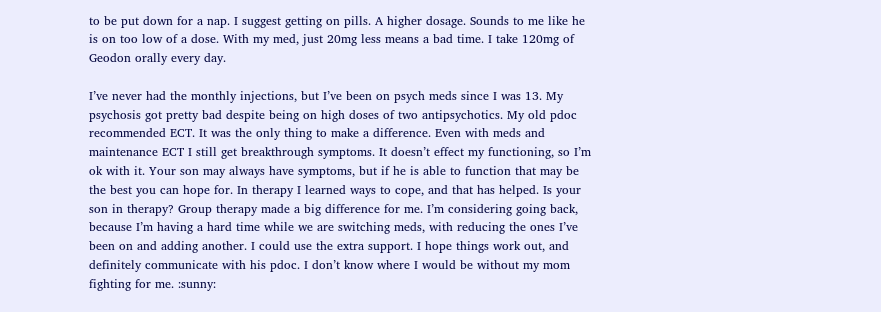to be put down for a nap. I suggest getting on pills. A higher dosage. Sounds to me like he is on too low of a dose. With my med, just 20mg less means a bad time. I take 120mg of Geodon orally every day.

I’ve never had the monthly injections, but I’ve been on psych meds since I was 13. My psychosis got pretty bad despite being on high doses of two antipsychotics. My old pdoc recommended ECT. It was the only thing to make a difference. Even with meds and maintenance ECT I still get breakthrough symptoms. It doesn’t effect my functioning, so I’m ok with it. Your son may always have symptoms, but if he is able to function that may be the best you can hope for. In therapy I learned ways to cope, and that has helped. Is your son in therapy? Group therapy made a big difference for me. I’m considering going back, because I’m having a hard time while we are switching meds, with reducing the ones I’ve been on and adding another. I could use the extra support. I hope things work out, and definitely communicate with his pdoc. I don’t know where I would be without my mom fighting for me. :sunny: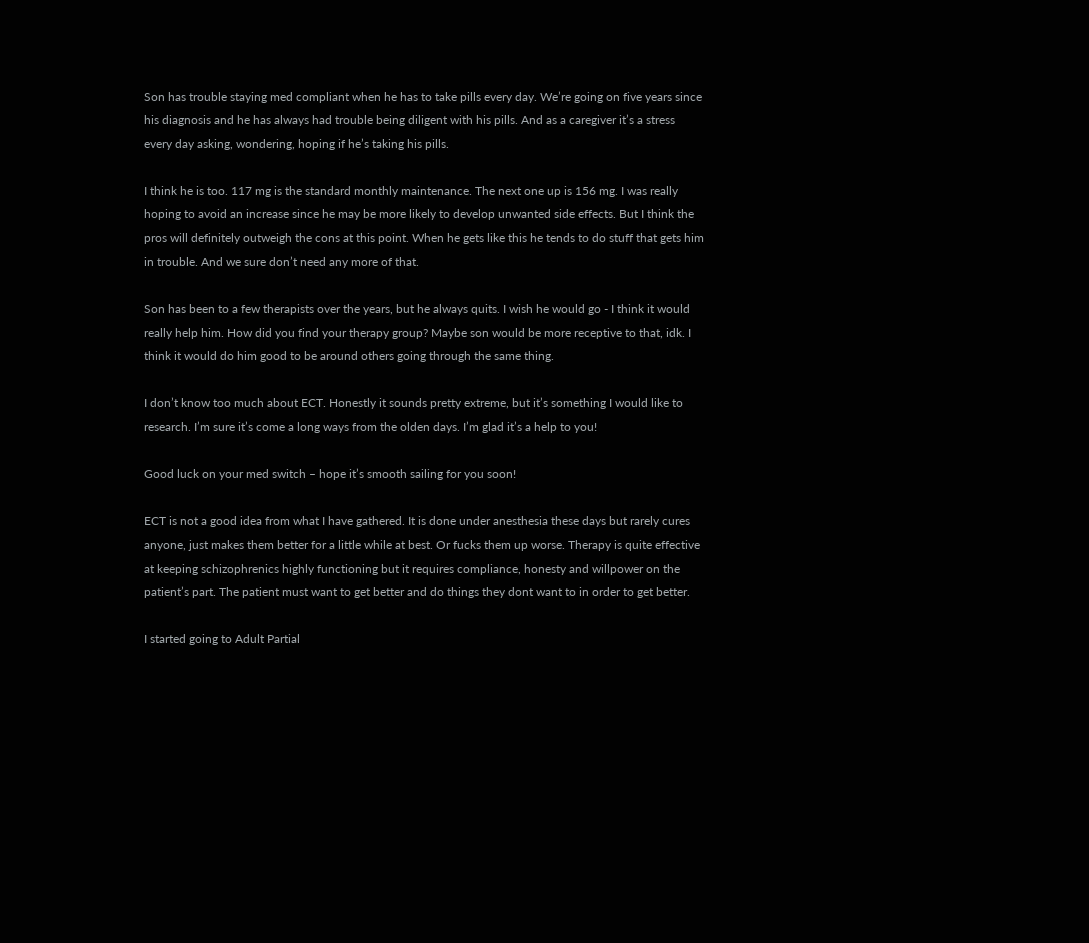Son has trouble staying med compliant when he has to take pills every day. We’re going on five years since his diagnosis and he has always had trouble being diligent with his pills. And as a caregiver it’s a stress every day asking, wondering, hoping if he’s taking his pills.

I think he is too. 117 mg is the standard monthly maintenance. The next one up is 156 mg. I was really hoping to avoid an increase since he may be more likely to develop unwanted side effects. But I think the pros will definitely outweigh the cons at this point. When he gets like this he tends to do stuff that gets him in trouble. And we sure don’t need any more of that.

Son has been to a few therapists over the years, but he always quits. I wish he would go - I think it would really help him. How did you find your therapy group? Maybe son would be more receptive to that, idk. I think it would do him good to be around others going through the same thing.

I don’t know too much about ECT. Honestly it sounds pretty extreme, but it’s something I would like to research. I’m sure it’s come a long ways from the olden days. I’m glad it’s a help to you!

Good luck on your med switch – hope it’s smooth sailing for you soon!

ECT is not a good idea from what I have gathered. It is done under anesthesia these days but rarely cures anyone, just makes them better for a little while at best. Or fucks them up worse. Therapy is quite effective at keeping schizophrenics highly functioning but it requires compliance, honesty and willpower on the patient’s part. The patient must want to get better and do things they dont want to in order to get better.

I started going to Adult Partial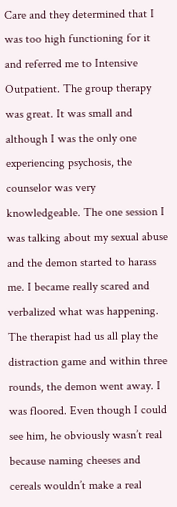Care and they determined that I was too high functioning for it and referred me to Intensive Outpatient. The group therapy was great. It was small and although I was the only one experiencing psychosis, the counselor was very knowledgeable. The one session I was talking about my sexual abuse and the demon started to harass me. I became really scared and verbalized what was happening. The therapist had us all play the distraction game and within three rounds, the demon went away. I was floored. Even though I could see him, he obviously wasn’t real because naming cheeses and cereals wouldn’t make a real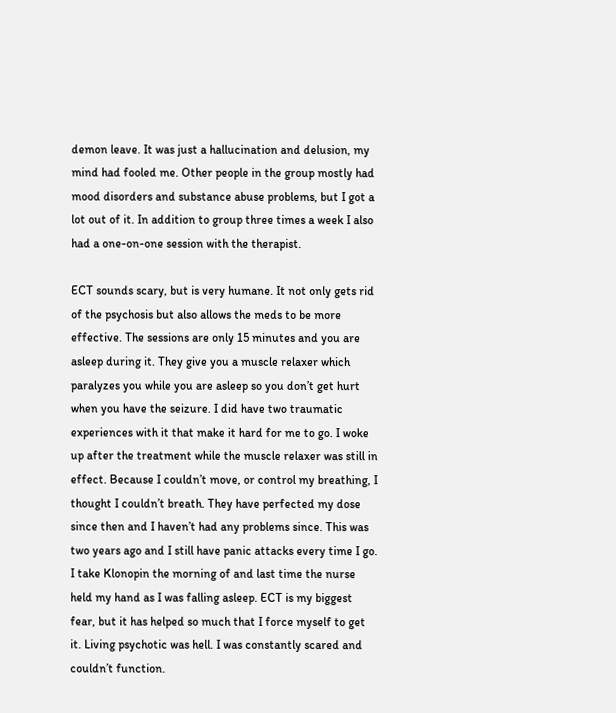demon leave. It was just a hallucination and delusion, my mind had fooled me. Other people in the group mostly had mood disorders and substance abuse problems, but I got a lot out of it. In addition to group three times a week I also had a one-on-one session with the therapist.

ECT sounds scary, but is very humane. It not only gets rid of the psychosis but also allows the meds to be more effective. The sessions are only 15 minutes and you are asleep during it. They give you a muscle relaxer which paralyzes you while you are asleep so you don’t get hurt when you have the seizure. I did have two traumatic experiences with it that make it hard for me to go. I woke up after the treatment while the muscle relaxer was still in effect. Because I couldn’t move, or control my breathing, I thought I couldn’t breath. They have perfected my dose since then and I haven’t had any problems since. This was two years ago and I still have panic attacks every time I go. I take Klonopin the morning of and last time the nurse held my hand as I was falling asleep. ECT is my biggest fear, but it has helped so much that I force myself to get it. Living psychotic was hell. I was constantly scared and couldn’t function.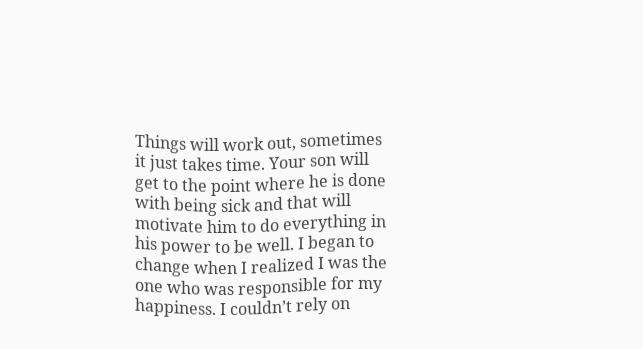Things will work out, sometimes it just takes time. Your son will get to the point where he is done with being sick and that will motivate him to do everything in his power to be well. I began to change when I realized I was the one who was responsible for my happiness. I couldn’t rely on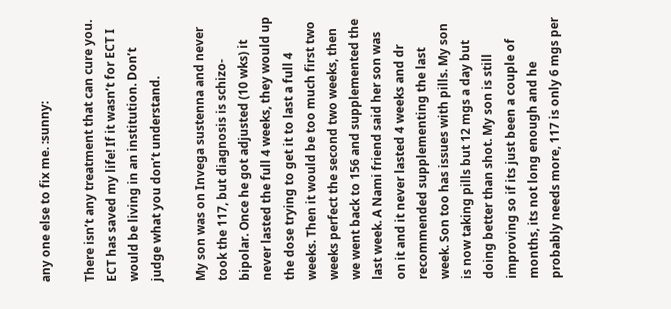any one else to fix me. :sunny:

There isn’t any treatment that can cure you. ECT has saved my life! If it wasn’t for ECT I would be living in an institution. Don’t judge what you don’t understand.

My son was on Invega sustenna and never took the 117, but diagnosis is schizo-bipolar. Once he got adjusted (10 wks) it never lasted the full 4 weeks, they would up the dose trying to get it to last a full 4 weeks. Then it would be too much first two weeks perfect the second two weeks, then we went back to 156 and supplemented the last week. A Nami friend said her son was on it and it never lasted 4 weeks and dr recommended supplementing the last week. Son too has issues with pills. My son is now taking pills but 12 mgs a day but doing better than shot. My son is still improving so if its just been a couple of months, its not long enough and he probably needs more, 117 is only 6 mgs per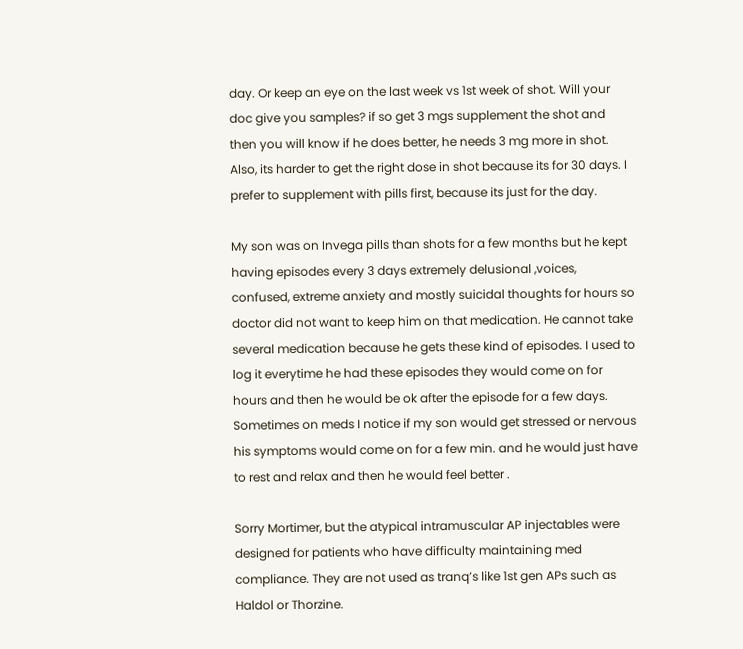day. Or keep an eye on the last week vs 1st week of shot. Will your doc give you samples? if so get 3 mgs supplement the shot and then you will know if he does better, he needs 3 mg more in shot. Also, its harder to get the right dose in shot because its for 30 days. I prefer to supplement with pills first, because its just for the day.

My son was on Invega pills than shots for a few months but he kept having episodes every 3 days extremely delusional ,voices, confused, extreme anxiety and mostly suicidal thoughts for hours so doctor did not want to keep him on that medication. He cannot take several medication because he gets these kind of episodes. I used to log it everytime he had these episodes they would come on for hours and then he would be ok after the episode for a few days. Sometimes on meds I notice if my son would get stressed or nervous his symptoms would come on for a few min. and he would just have to rest and relax and then he would feel better .

Sorry Mortimer, but the atypical intramuscular AP injectables were designed for patients who have difficulty maintaining med compliance. They are not used as tranq’s like 1st gen APs such as Haldol or Thorzine.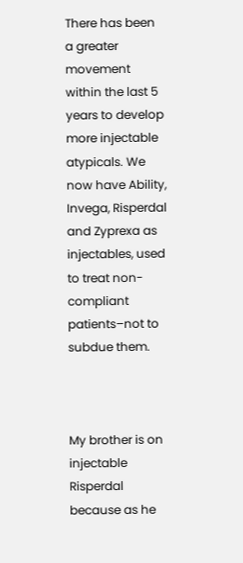There has been a greater movement within the last 5 years to develop more injectable atypicals. We now have Ability, Invega, Risperdal and Zyprexa as injectables, used to treat non-compliant patients–not to subdue them.



My brother is on injectable Risperdal because as he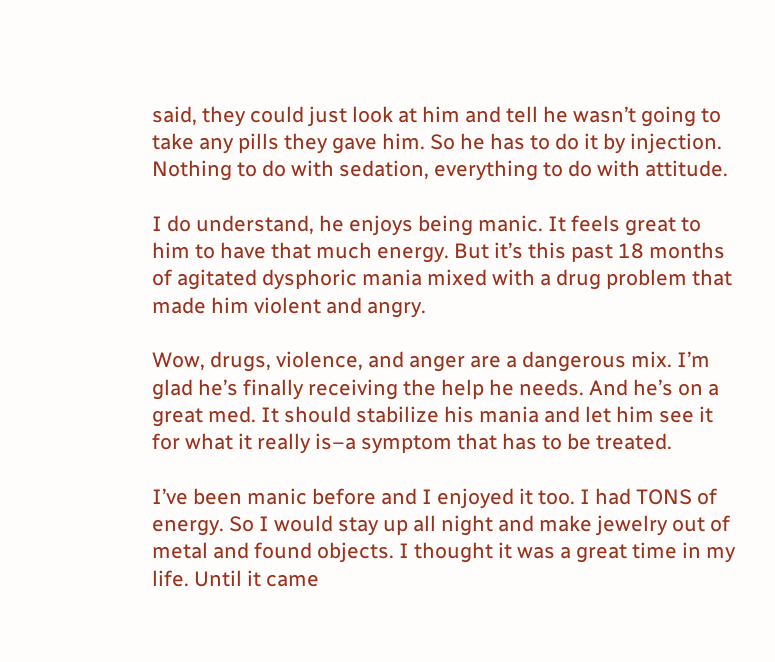said, they could just look at him and tell he wasn’t going to take any pills they gave him. So he has to do it by injection. Nothing to do with sedation, everything to do with attitude.

I do understand, he enjoys being manic. It feels great to him to have that much energy. But it’s this past 18 months of agitated dysphoric mania mixed with a drug problem that made him violent and angry.

Wow, drugs, violence, and anger are a dangerous mix. I’m glad he’s finally receiving the help he needs. And he’s on a great med. It should stabilize his mania and let him see it for what it really is–a symptom that has to be treated.

I’ve been manic before and I enjoyed it too. I had TONS of energy. So I would stay up all night and make jewelry out of metal and found objects. I thought it was a great time in my life. Until it came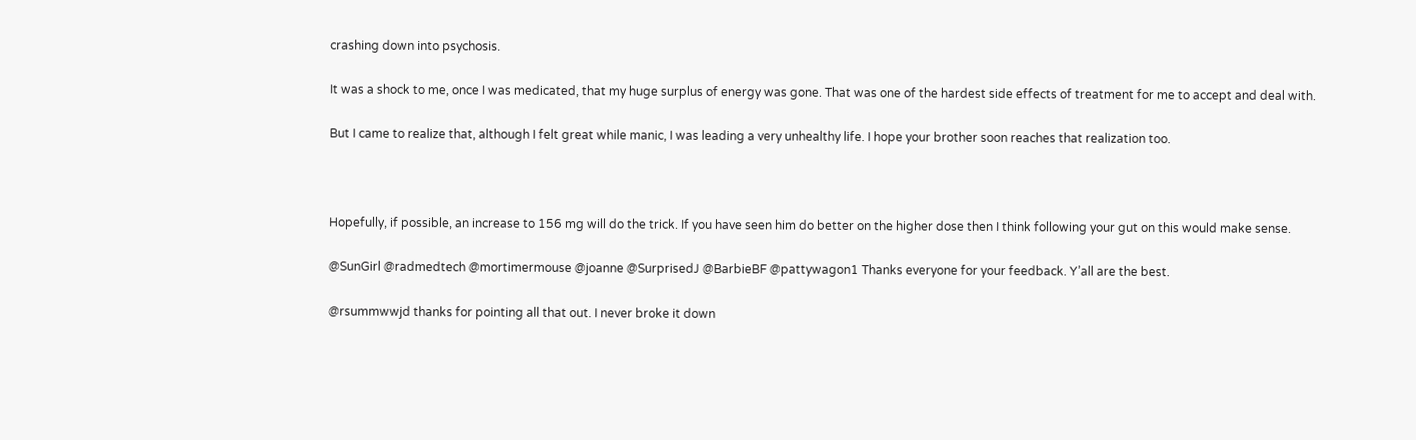crashing down into psychosis.

It was a shock to me, once I was medicated, that my huge surplus of energy was gone. That was one of the hardest side effects of treatment for me to accept and deal with.

But I came to realize that, although I felt great while manic, I was leading a very unhealthy life. I hope your brother soon reaches that realization too.



Hopefully, if possible, an increase to 156 mg will do the trick. If you have seen him do better on the higher dose then I think following your gut on this would make sense.

@SunGirl @radmedtech @mortimermouse @joanne @SurprisedJ @BarbieBF @pattywagon1 Thanks everyone for your feedback. Y’all are the best.

@rsummwwjd thanks for pointing all that out. I never broke it down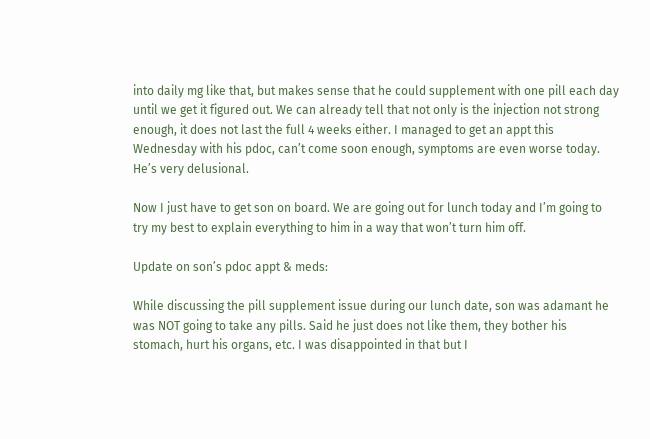into daily mg like that, but makes sense that he could supplement with one pill each day until we get it figured out. We can already tell that not only is the injection not strong enough, it does not last the full 4 weeks either. I managed to get an appt this Wednesday with his pdoc, can’t come soon enough, symptoms are even worse today. He’s very delusional.

Now I just have to get son on board. We are going out for lunch today and I’m going to try my best to explain everything to him in a way that won’t turn him off.

Update on son’s pdoc appt & meds:

While discussing the pill supplement issue during our lunch date, son was adamant he was NOT going to take any pills. Said he just does not like them, they bother his stomach, hurt his organs, etc. I was disappointed in that but I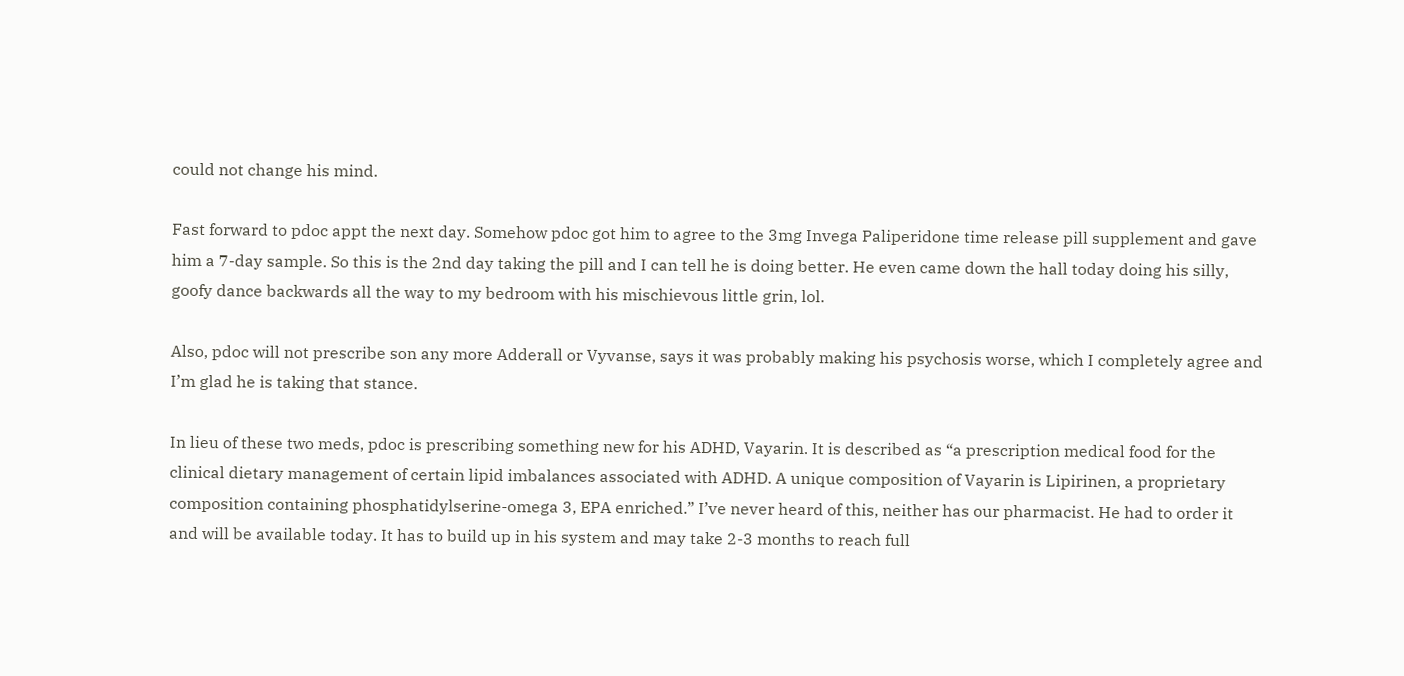could not change his mind.

Fast forward to pdoc appt the next day. Somehow pdoc got him to agree to the 3mg Invega Paliperidone time release pill supplement and gave him a 7-day sample. So this is the 2nd day taking the pill and I can tell he is doing better. He even came down the hall today doing his silly, goofy dance backwards all the way to my bedroom with his mischievous little grin, lol.

Also, pdoc will not prescribe son any more Adderall or Vyvanse, says it was probably making his psychosis worse, which I completely agree and I’m glad he is taking that stance.

In lieu of these two meds, pdoc is prescribing something new for his ADHD, Vayarin. It is described as “a prescription medical food for the clinical dietary management of certain lipid imbalances associated with ADHD. A unique composition of Vayarin is Lipirinen, a proprietary composition containing phosphatidylserine-omega 3, EPA enriched.” I’ve never heard of this, neither has our pharmacist. He had to order it and will be available today. It has to build up in his system and may take 2-3 months to reach full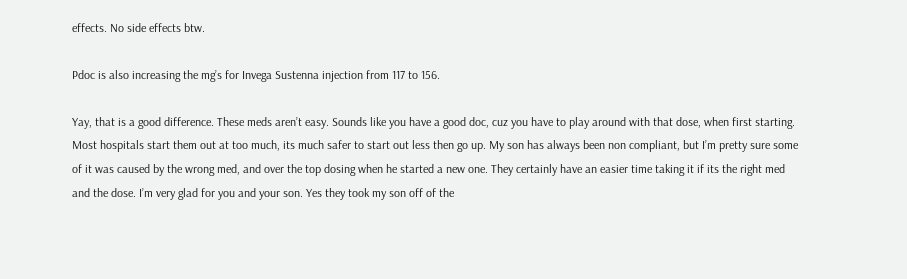effects. No side effects btw.

Pdoc is also increasing the mg’s for Invega Sustenna injection from 117 to 156.

Yay, that is a good difference. These meds aren’t easy. Sounds like you have a good doc, cuz you have to play around with that dose, when first starting. Most hospitals start them out at too much, its much safer to start out less then go up. My son has always been non compliant, but I’m pretty sure some of it was caused by the wrong med, and over the top dosing when he started a new one. They certainly have an easier time taking it if its the right med and the dose. I’m very glad for you and your son. Yes they took my son off of the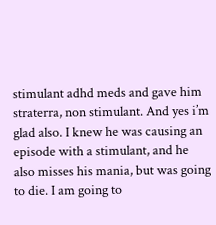stimulant adhd meds and gave him straterra, non stimulant. And yes i’m glad also. I knew he was causing an episode with a stimulant, and he also misses his mania, but was going to die. I am going to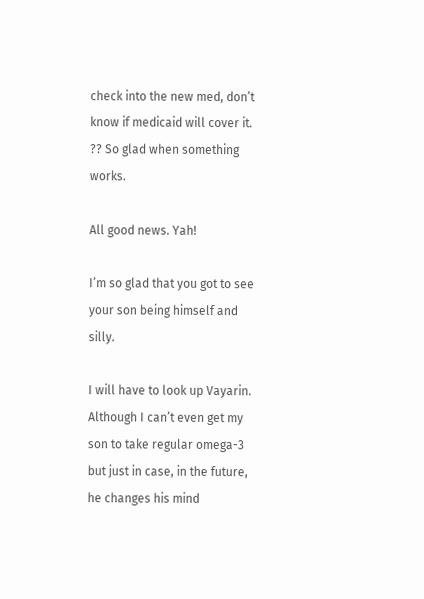check into the new med, don’t know if medicaid will cover it. ?? So glad when something works.

All good news. Yah!

I’m so glad that you got to see your son being himself and silly.

I will have to look up Vayarin. Although I can’t even get my son to take regular omega-3 but just in case, in the future, he changes his mind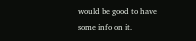would be good to have some info on it.